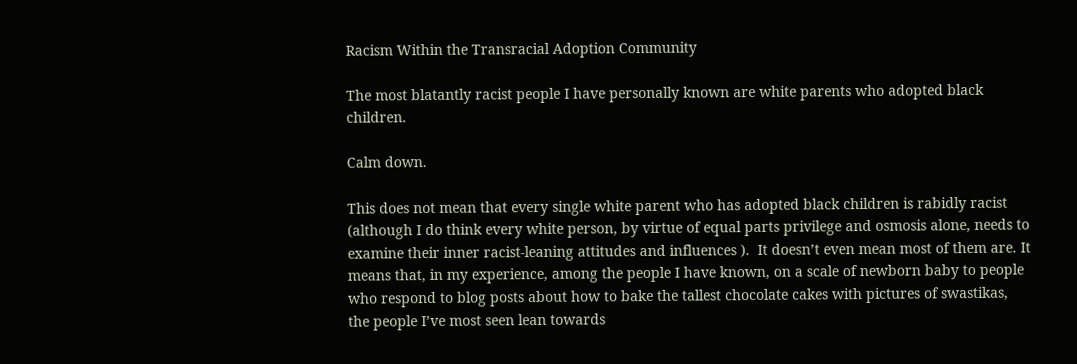Racism Within the Transracial Adoption Community

The most blatantly racist people I have personally known are white parents who adopted black children.

Calm down.

This does not mean that every single white parent who has adopted black children is rabidly racist (although I do think every white person, by virtue of equal parts privilege and osmosis alone, needs to examine their inner racist-leaning attitudes and influences ).  It doesn’t even mean most of them are. It means that, in my experience, among the people I have known, on a scale of newborn baby to people who respond to blog posts about how to bake the tallest chocolate cakes with pictures of swastikas, the people I’ve most seen lean towards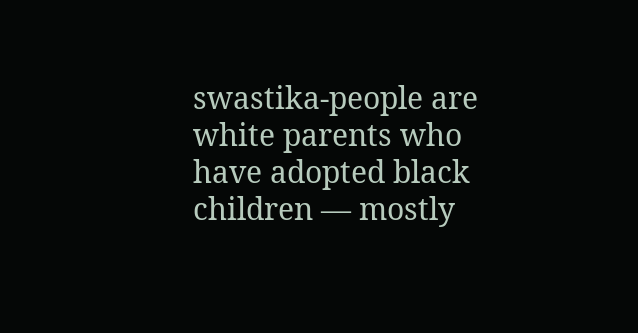swastika-people are white parents who have adopted black children — mostly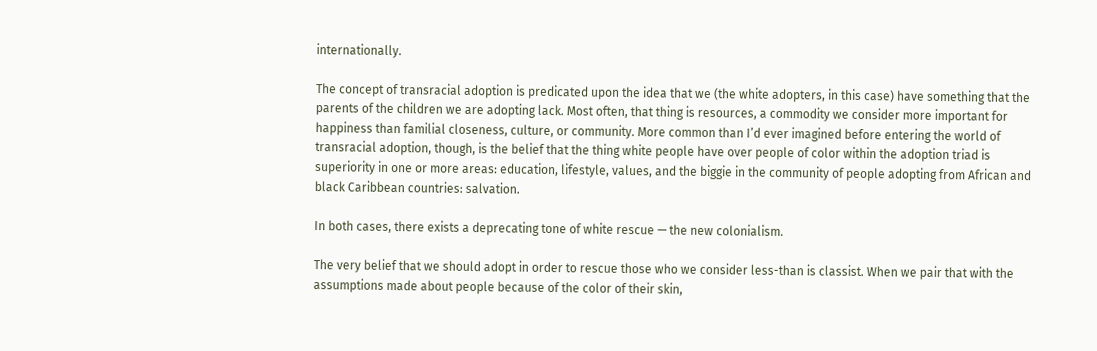internationally.

The concept of transracial adoption is predicated upon the idea that we (the white adopters, in this case) have something that the parents of the children we are adopting lack. Most often, that thing is resources, a commodity we consider more important for happiness than familial closeness, culture, or community. More common than I’d ever imagined before entering the world of transracial adoption, though, is the belief that the thing white people have over people of color within the adoption triad is superiority in one or more areas: education, lifestyle, values, and the biggie in the community of people adopting from African and black Caribbean countries: salvation.

In both cases, there exists a deprecating tone of white rescue — the new colonialism.

The very belief that we should adopt in order to rescue those who we consider less-than is classist. When we pair that with the assumptions made about people because of the color of their skin,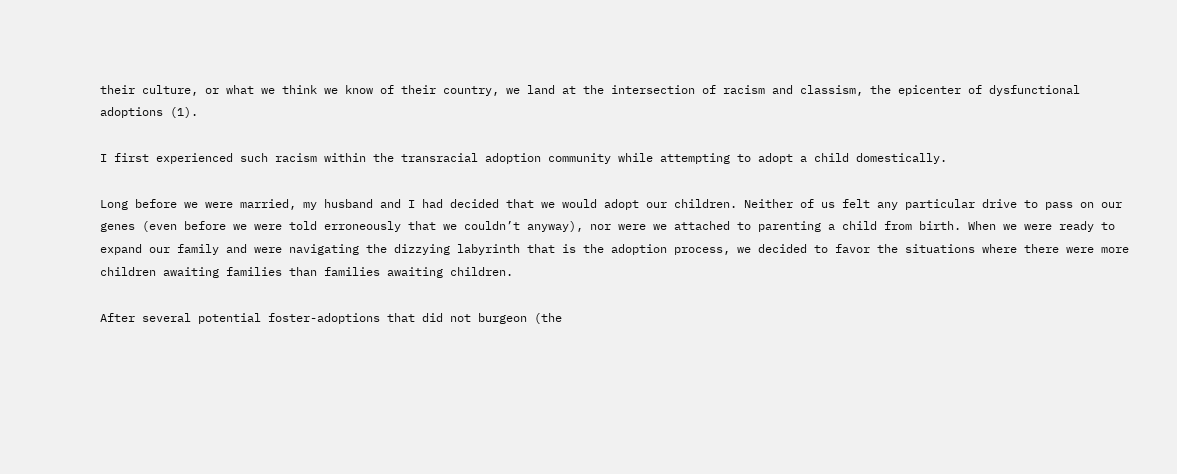their culture, or what we think we know of their country, we land at the intersection of racism and classism, the epicenter of dysfunctional adoptions (1).

I first experienced such racism within the transracial adoption community while attempting to adopt a child domestically.

Long before we were married, my husband and I had decided that we would adopt our children. Neither of us felt any particular drive to pass on our genes (even before we were told erroneously that we couldn’t anyway), nor were we attached to parenting a child from birth. When we were ready to expand our family and were navigating the dizzying labyrinth that is the adoption process, we decided to favor the situations where there were more children awaiting families than families awaiting children.

After several potential foster-adoptions that did not burgeon (the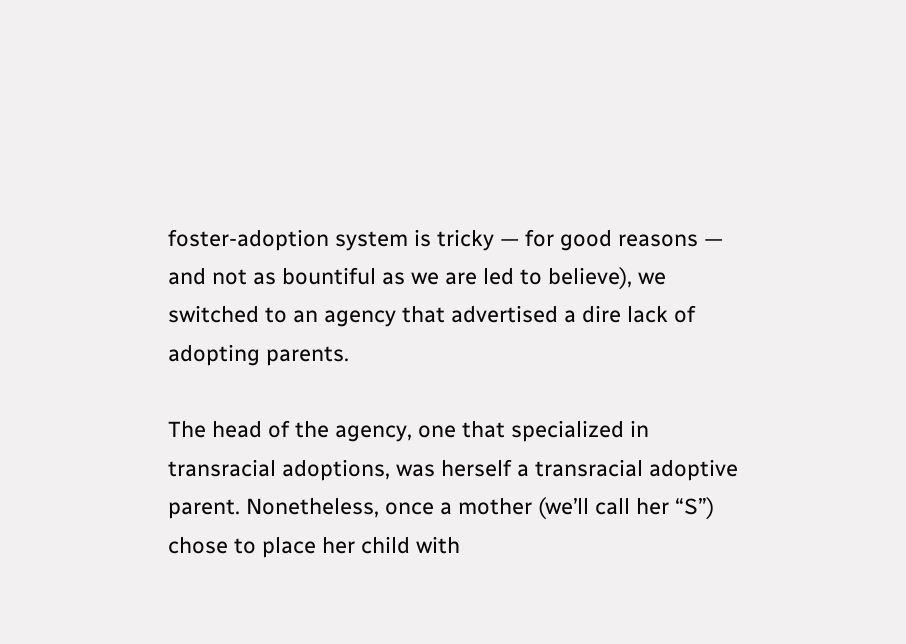foster-adoption system is tricky — for good reasons — and not as bountiful as we are led to believe), we switched to an agency that advertised a dire lack of adopting parents.

The head of the agency, one that specialized in transracial adoptions, was herself a transracial adoptive parent. Nonetheless, once a mother (we’ll call her “S”) chose to place her child with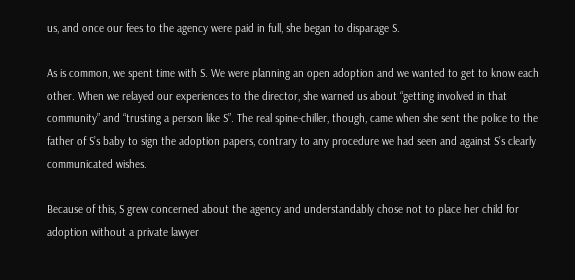us, and once our fees to the agency were paid in full, she began to disparage S.

As is common, we spent time with S. We were planning an open adoption and we wanted to get to know each other. When we relayed our experiences to the director, she warned us about “getting involved in that community” and “trusting a person like S”. The real spine-chiller, though, came when she sent the police to the father of S’s baby to sign the adoption papers, contrary to any procedure we had seen and against S’s clearly communicated wishes.

Because of this, S grew concerned about the agency and understandably chose not to place her child for adoption without a private lawyer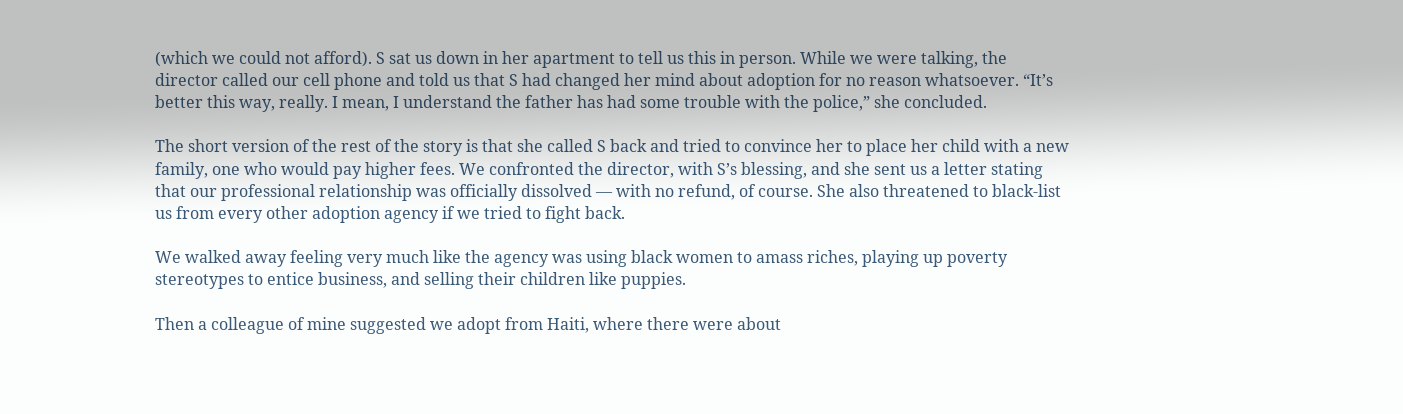(which we could not afford). S sat us down in her apartment to tell us this in person. While we were talking, the director called our cell phone and told us that S had changed her mind about adoption for no reason whatsoever. “It’s better this way, really. I mean, I understand the father has had some trouble with the police,” she concluded.

The short version of the rest of the story is that she called S back and tried to convince her to place her child with a new family, one who would pay higher fees. We confronted the director, with S’s blessing, and she sent us a letter stating that our professional relationship was officially dissolved — with no refund, of course. She also threatened to black-list us from every other adoption agency if we tried to fight back.

We walked away feeling very much like the agency was using black women to amass riches, playing up poverty stereotypes to entice business, and selling their children like puppies.

Then a colleague of mine suggested we adopt from Haiti, where there were about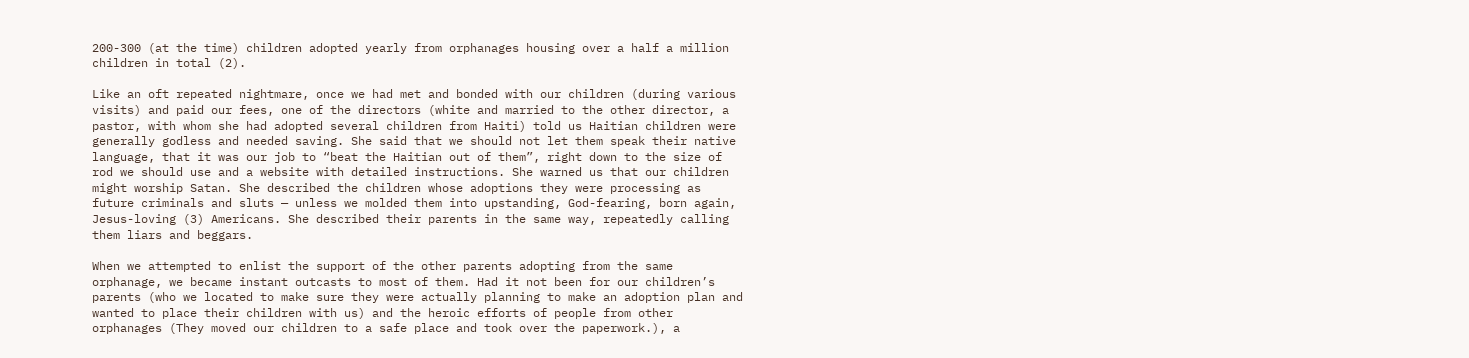200-300 (at the time) children adopted yearly from orphanages housing over a half a million children in total (2).

Like an oft repeated nightmare, once we had met and bonded with our children (during various visits) and paid our fees, one of the directors (white and married to the other director, a pastor, with whom she had adopted several children from Haiti) told us Haitian children were generally godless and needed saving. She said that we should not let them speak their native language, that it was our job to “beat the Haitian out of them”, right down to the size of rod we should use and a website with detailed instructions. She warned us that our children might worship Satan. She described the children whose adoptions they were processing as future criminals and sluts — unless we molded them into upstanding, God-fearing, born again, Jesus-loving (3) Americans. She described their parents in the same way, repeatedly calling them liars and beggars.

When we attempted to enlist the support of the other parents adopting from the same orphanage, we became instant outcasts to most of them. Had it not been for our children’s parents (who we located to make sure they were actually planning to make an adoption plan and wanted to place their children with us) and the heroic efforts of people from other orphanages (They moved our children to a safe place and took over the paperwork.), a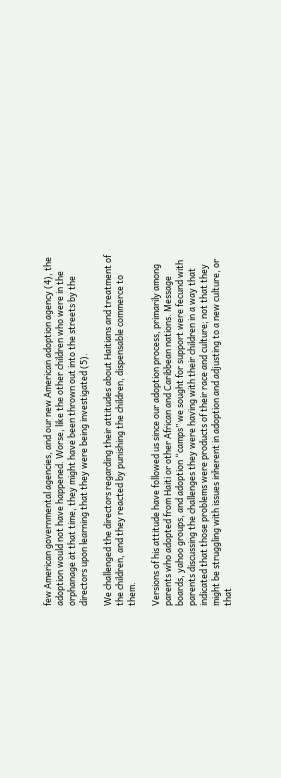few American governmental agencies, and our new American adoption agency (4), the adoption would not have happened. Worse, like the other children who were in the orphanage at that time, they might have been thrown out into the streets by the directors upon learning that they were being investigated (5).

We challenged the directors regarding their attitudes about Haitians and treatment of the children, and they reacted by punishing the children, dispensable commerce to them.

Versions of his attitude have followed us since our adoption process, primarily among parents who adopted from Haiti or other African and Caribbean nations. Message boards, yahoo groups, and adoption “camps” we sought for support were fecund with parents discussing the challenges they were having with their children in a way that indicated that those problems were products of their race and culture; not that they might be struggling with issues inherent in adoption and adjusting to a new culture, or that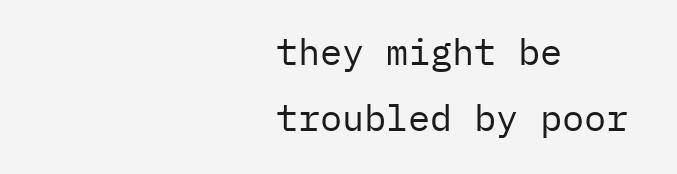they might be troubled by poor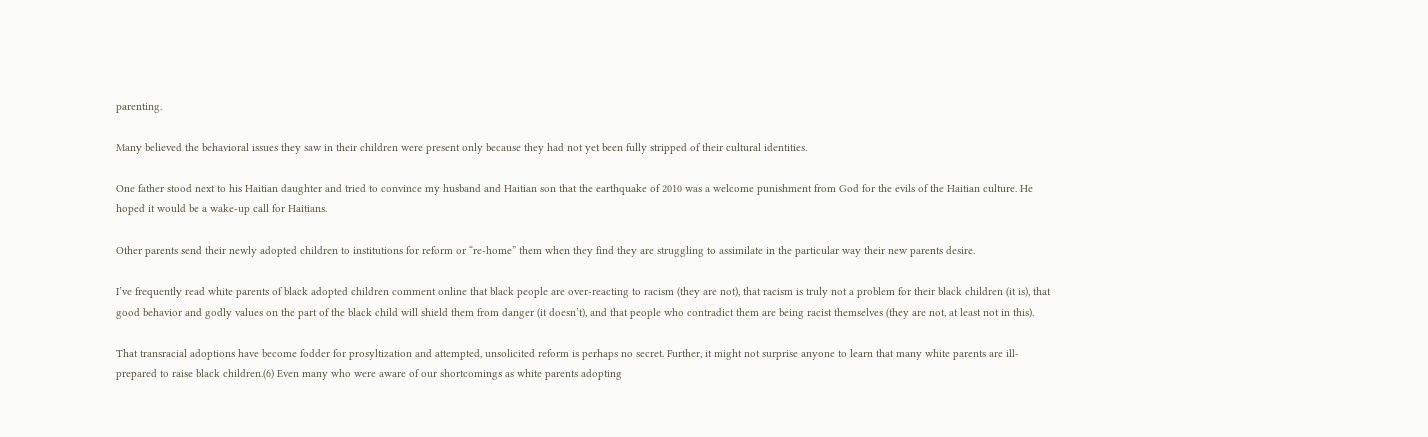parenting.

Many believed the behavioral issues they saw in their children were present only because they had not yet been fully stripped of their cultural identities.

One father stood next to his Haitian daughter and tried to convince my husband and Haitian son that the earthquake of 2010 was a welcome punishment from God for the evils of the Haitian culture. He hoped it would be a wake-up call for Haitians.

Other parents send their newly adopted children to institutions for reform or “re-home” them when they find they are struggling to assimilate in the particular way their new parents desire.

I’ve frequently read white parents of black adopted children comment online that black people are over-reacting to racism (they are not), that racism is truly not a problem for their black children (it is), that good behavior and godly values on the part of the black child will shield them from danger (it doesn’t), and that people who contradict them are being racist themselves (they are not, at least not in this).

That transracial adoptions have become fodder for prosyltization and attempted, unsolicited reform is perhaps no secret. Further, it might not surprise anyone to learn that many white parents are ill-prepared to raise black children.(6) Even many who were aware of our shortcomings as white parents adopting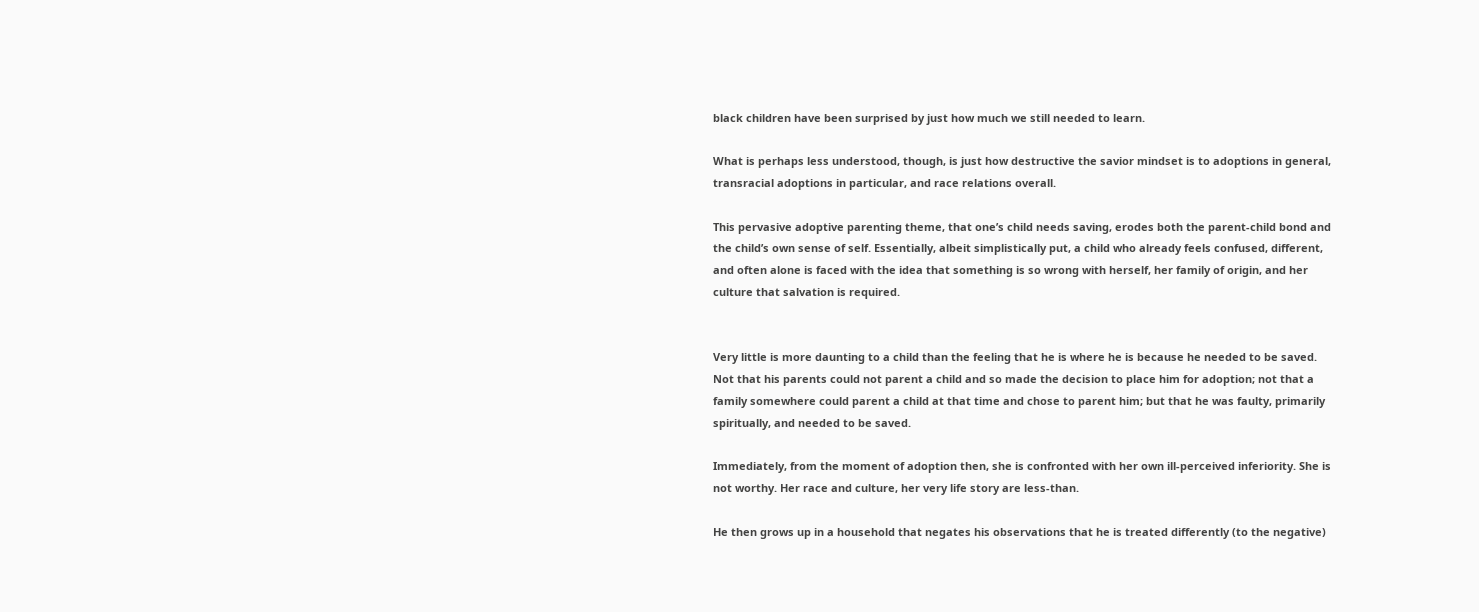black children have been surprised by just how much we still needed to learn.

What is perhaps less understood, though, is just how destructive the savior mindset is to adoptions in general, transracial adoptions in particular, and race relations overall.

This pervasive adoptive parenting theme, that one’s child needs saving, erodes both the parent-child bond and the child’s own sense of self. Essentially, albeit simplistically put, a child who already feels confused, different, and often alone is faced with the idea that something is so wrong with herself, her family of origin, and her culture that salvation is required.


Very little is more daunting to a child than the feeling that he is where he is because he needed to be saved. Not that his parents could not parent a child and so made the decision to place him for adoption; not that a family somewhere could parent a child at that time and chose to parent him; but that he was faulty, primarily spiritually, and needed to be saved.

Immediately, from the moment of adoption then, she is confronted with her own ill-perceived inferiority. She is not worthy. Her race and culture, her very life story are less-than.

He then grows up in a household that negates his observations that he is treated differently (to the negative)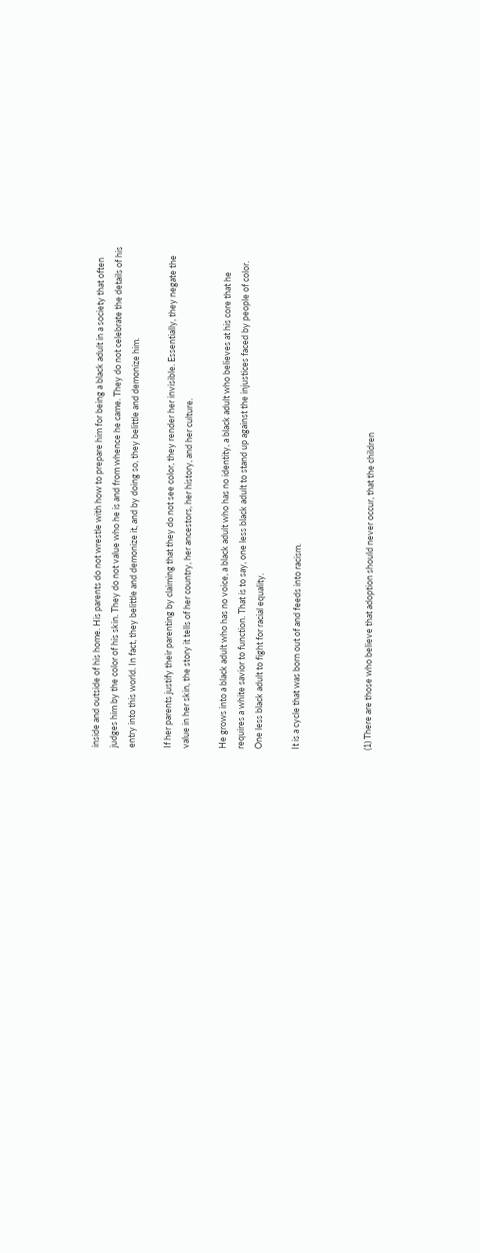inside and outside of his home. His parents do not wrestle with how to prepare him for being a black adult in a society that often judges him by the color of his skin. They do not value who he is and from whence he came. They do not celebrate the details of his entry into this world. In fact, they belittle and demonize it, and by doing so, they belittle and demonize him.

If her parents justify their parenting by claiming that they do not see color, they render her invisible. Essentially, they negate the value in her skin, the story it tells of her country, her ancestors, her history, and her culture.

He grows into a black adult who has no voice, a black adult who has no identity, a black adult who believes at his core that he requires a white savior to function. That is to say, one less black adult to stand up against the injustices faced by people of color. One less black adult to fight for racial equality.

It is a cycle that was born out of and feeds into racism.



(1) There are those who believe that adoption should never occur, that the children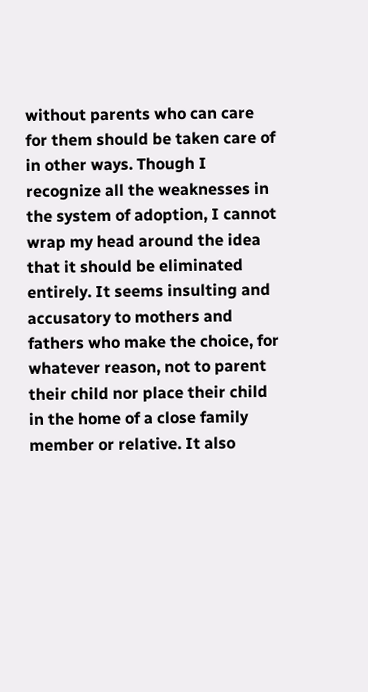without parents who can care for them should be taken care of in other ways. Though I recognize all the weaknesses in the system of adoption, I cannot wrap my head around the idea that it should be eliminated entirely. It seems insulting and accusatory to mothers and fathers who make the choice, for whatever reason, not to parent their child nor place their child in the home of a close family member or relative. It also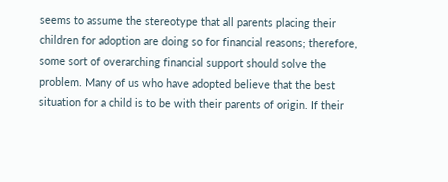seems to assume the stereotype that all parents placing their children for adoption are doing so for financial reasons; therefore, some sort of overarching financial support should solve the problem. Many of us who have adopted believe that the best situation for a child is to be with their parents of origin. If their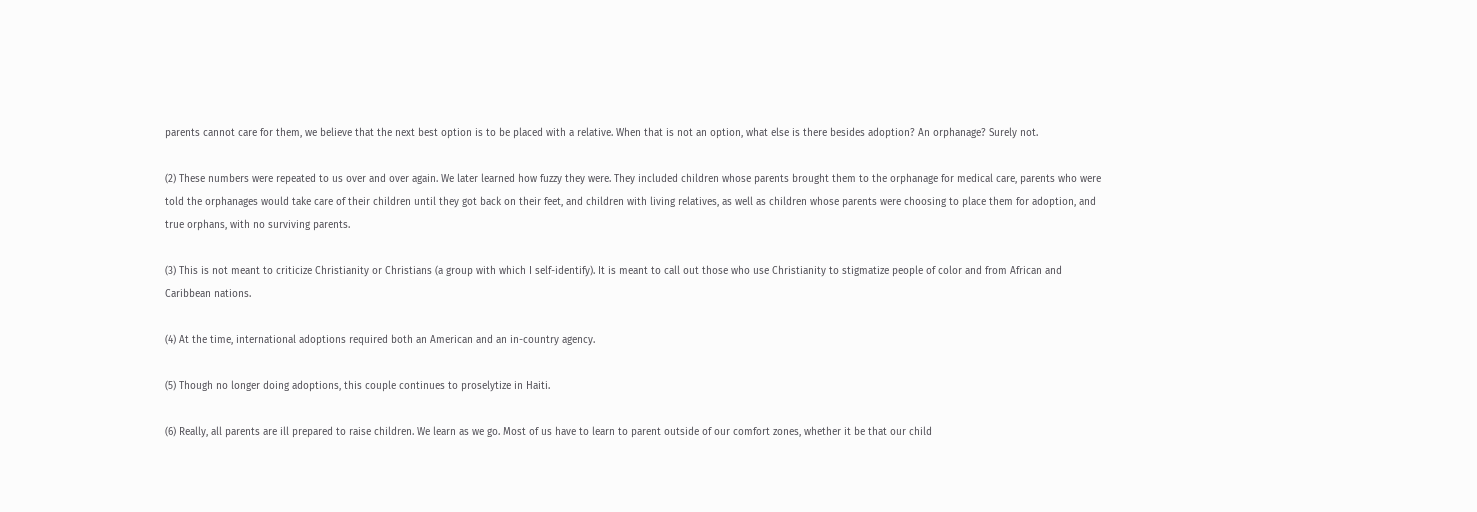parents cannot care for them, we believe that the next best option is to be placed with a relative. When that is not an option, what else is there besides adoption? An orphanage? Surely not.

(2) These numbers were repeated to us over and over again. We later learned how fuzzy they were. They included children whose parents brought them to the orphanage for medical care, parents who were told the orphanages would take care of their children until they got back on their feet, and children with living relatives, as well as children whose parents were choosing to place them for adoption, and true orphans, with no surviving parents.

(3) This is not meant to criticize Christianity or Christians (a group with which I self-identify). It is meant to call out those who use Christianity to stigmatize people of color and from African and Caribbean nations.

(4) At the time, international adoptions required both an American and an in-country agency.

(5) Though no longer doing adoptions, this couple continues to proselytize in Haiti.

(6) Really, all parents are ill prepared to raise children. We learn as we go. Most of us have to learn to parent outside of our comfort zones, whether it be that our child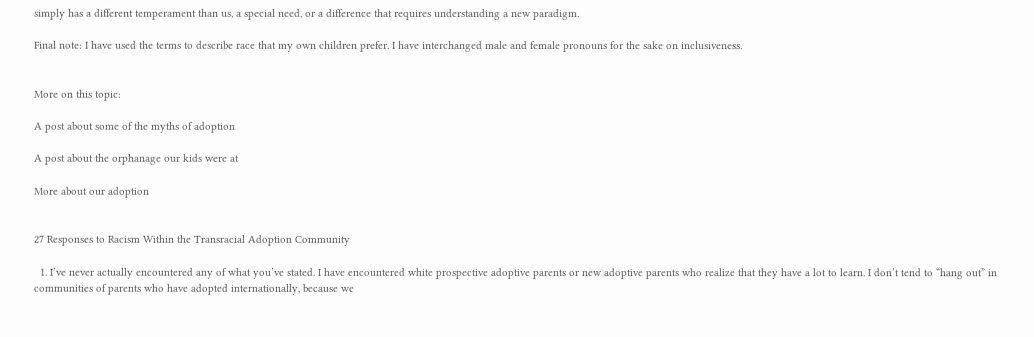simply has a different temperament than us, a special need, or a difference that requires understanding a new paradigm.

Final note: I have used the terms to describe race that my own children prefer. I have interchanged male and female pronouns for the sake on inclusiveness.


More on this topic:

A post about some of the myths of adoption

A post about the orphanage our kids were at

More about our adoption


27 Responses to Racism Within the Transracial Adoption Community

  1. I’ve never actually encountered any of what you’ve stated. I have encountered white prospective adoptive parents or new adoptive parents who realize that they have a lot to learn. I don’t tend to “hang out” in communities of parents who have adopted internationally, because we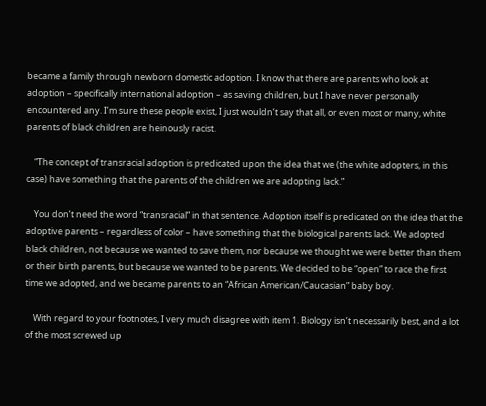became a family through newborn domestic adoption. I know that there are parents who look at adoption – specifically international adoption – as saving children, but I have never personally encountered any. I’m sure these people exist, I just wouldn’t say that all, or even most or many, white parents of black children are heinously racist.

    “The concept of transracial adoption is predicated upon the idea that we (the white adopters, in this case) have something that the parents of the children we are adopting lack.”

    You don’t need the word “transracial” in that sentence. Adoption itself is predicated on the idea that the adoptive parents – regardless of color – have something that the biological parents lack. We adopted black children, not because we wanted to save them, nor because we thought we were better than them or their birth parents, but because we wanted to be parents. We decided to be “open” to race the first time we adopted, and we became parents to an “African American/Caucasian” baby boy.

    With regard to your footnotes, I very much disagree with item 1. Biology isn’t necessarily best, and a lot of the most screwed up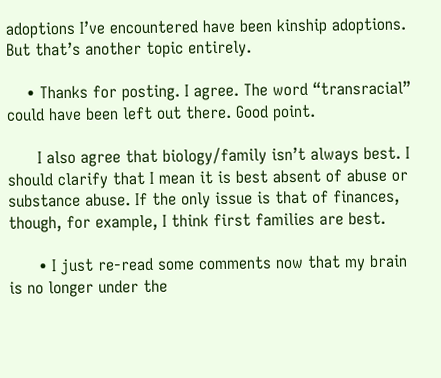adoptions I’ve encountered have been kinship adoptions. But that’s another topic entirely.

    • Thanks for posting. I agree. The word “transracial” could have been left out there. Good point.

      I also agree that biology/family isn’t always best. I should clarify that I mean it is best absent of abuse or substance abuse. If the only issue is that of finances, though, for example, I think first families are best.

      • I just re-read some comments now that my brain is no longer under the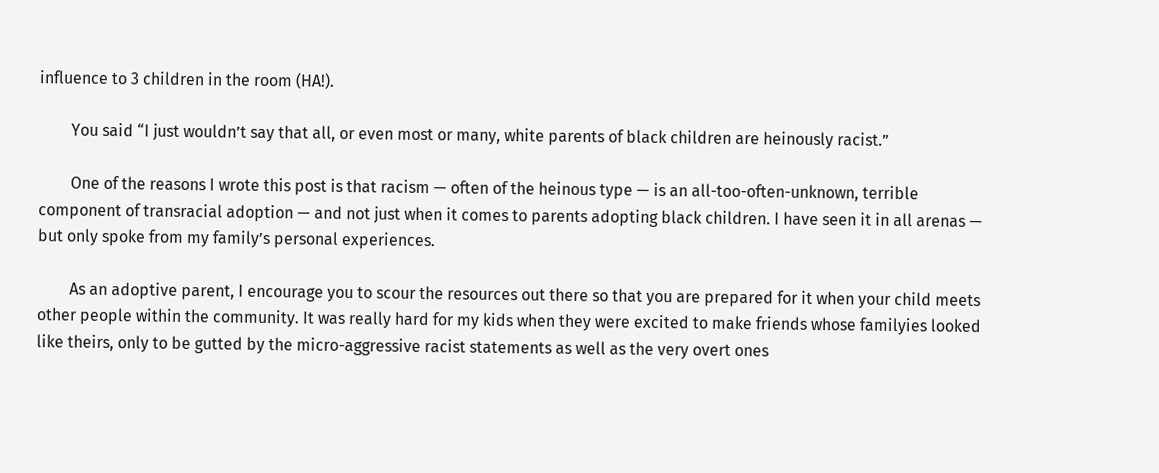influence to 3 children in the room (HA!).

        You said “I just wouldn’t say that all, or even most or many, white parents of black children are heinously racist.”

        One of the reasons I wrote this post is that racism — often of the heinous type — is an all-too-often-unknown, terrible component of transracial adoption — and not just when it comes to parents adopting black children. I have seen it in all arenas — but only spoke from my family’s personal experiences.

        As an adoptive parent, I encourage you to scour the resources out there so that you are prepared for it when your child meets other people within the community. It was really hard for my kids when they were excited to make friends whose familyies looked like theirs, only to be gutted by the micro-aggressive racist statements as well as the very overt ones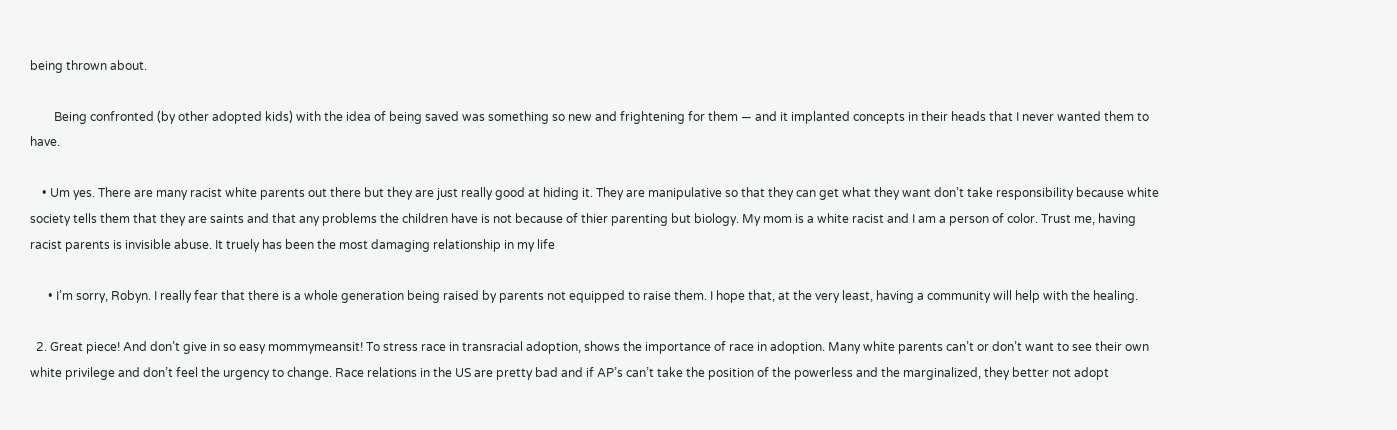being thrown about.

        Being confronted (by other adopted kids) with the idea of being saved was something so new and frightening for them — and it implanted concepts in their heads that I never wanted them to have.

    • Um yes. There are many racist white parents out there but they are just really good at hiding it. They are manipulative so that they can get what they want don’t take responsibility because white society tells them that they are saints and that any problems the children have is not because of thier parenting but biology. My mom is a white racist and I am a person of color. Trust me, having racist parents is invisible abuse. It truely has been the most damaging relationship in my life

      • I’m sorry, Robyn. I really fear that there is a whole generation being raised by parents not equipped to raise them. I hope that, at the very least, having a community will help with the healing.

  2. Great piece! And don’t give in so easy mommymeansit! To stress race in transracial adoption, shows the importance of race in adoption. Many white parents can’t or don’t want to see their own white privilege and don’t feel the urgency to change. Race relations in the US are pretty bad and if AP’s can’t take the position of the powerless and the marginalized, they better not adopt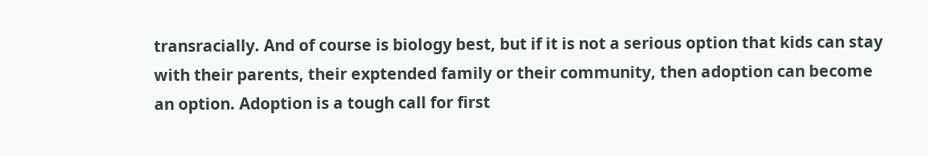transracially. And of course is biology best, but if it is not a serious option that kids can stay with their parents, their exptended family or their community, then adoption can become an option. Adoption is a tough call for first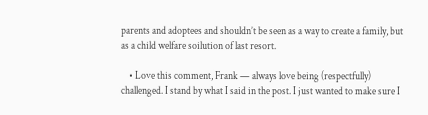parents and adoptees and shouldn’t be seen as a way to create a family, but as a child welfare soilution of last resort.

    • Love this comment, Frank — always love being (respectfully) challenged. I stand by what I said in the post. I just wanted to make sure I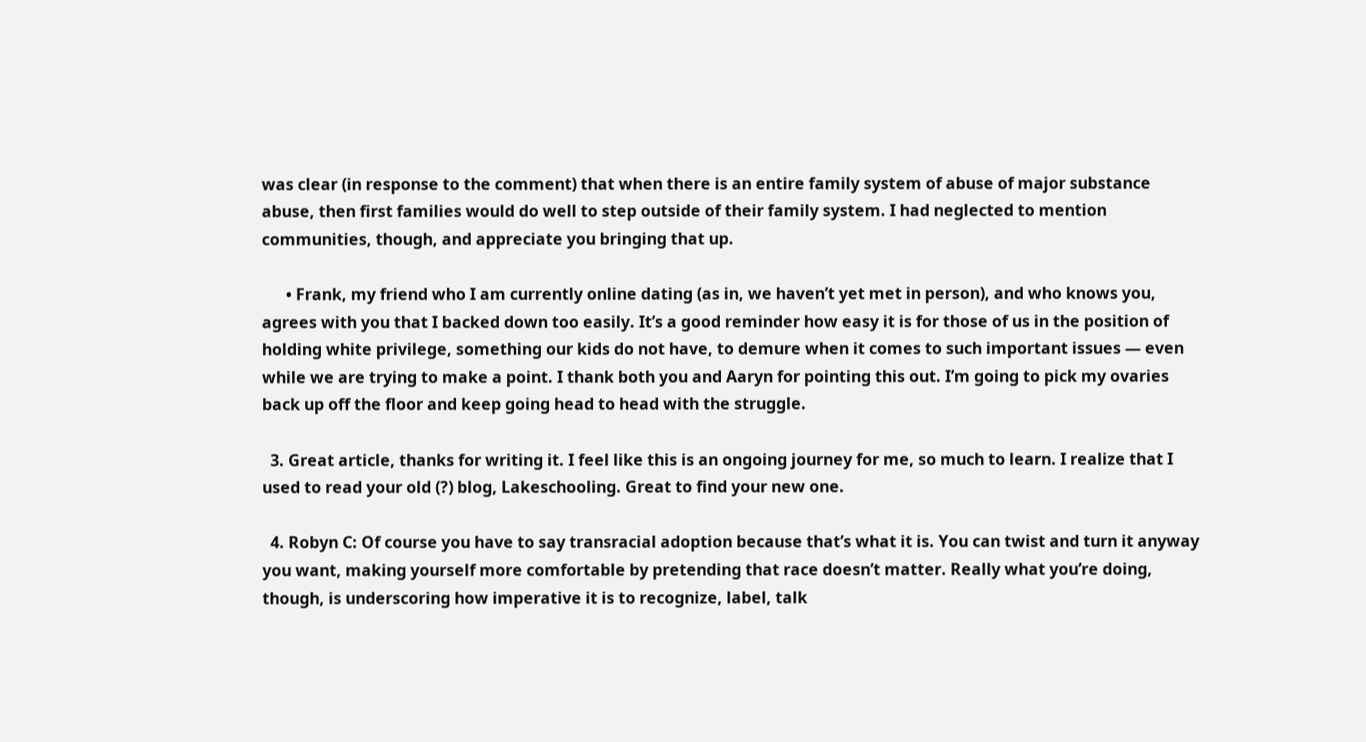was clear (in response to the comment) that when there is an entire family system of abuse of major substance abuse, then first families would do well to step outside of their family system. I had neglected to mention communities, though, and appreciate you bringing that up.

      • Frank, my friend who I am currently online dating (as in, we haven’t yet met in person), and who knows you, agrees with you that I backed down too easily. It’s a good reminder how easy it is for those of us in the position of holding white privilege, something our kids do not have, to demure when it comes to such important issues — even while we are trying to make a point. I thank both you and Aaryn for pointing this out. I’m going to pick my ovaries back up off the floor and keep going head to head with the struggle.

  3. Great article, thanks for writing it. I feel like this is an ongoing journey for me, so much to learn. I realize that I used to read your old (?) blog, Lakeschooling. Great to find your new one.

  4. Robyn C: Of course you have to say transracial adoption because that’s what it is. You can twist and turn it anyway you want, making yourself more comfortable by pretending that race doesn’t matter. Really what you’re doing, though, is underscoring how imperative it is to recognize, label, talk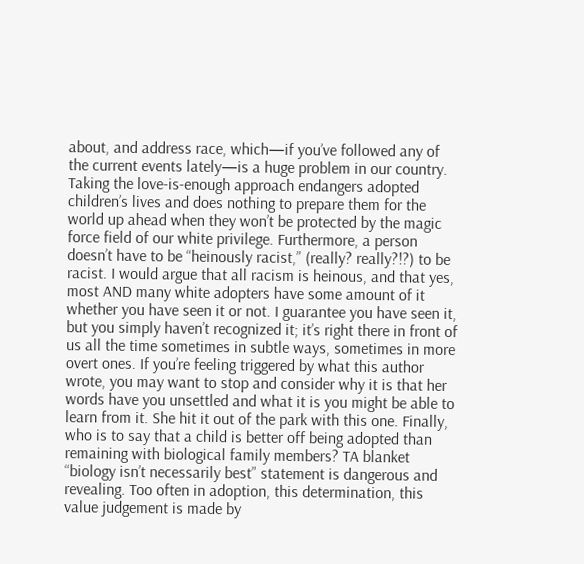about, and address race, which—if you’ve followed any of the current events lately—is a huge problem in our country. Taking the love-is-enough approach endangers adopted children’s lives and does nothing to prepare them for the world up ahead when they won’t be protected by the magic force field of our white privilege. Furthermore, a person doesn’t have to be “heinously racist,” (really? really?!?) to be racist. I would argue that all racism is heinous, and that yes, most AND many white adopters have some amount of it whether you have seen it or not. I guarantee you have seen it, but you simply haven’t recognized it; it’s right there in front of us all the time sometimes in subtle ways, sometimes in more overt ones. If you’re feeling triggered by what this author wrote, you may want to stop and consider why it is that her words have you unsettled and what it is you might be able to learn from it. She hit it out of the park with this one. Finally, who is to say that a child is better off being adopted than remaining with biological family members? TA blanket “biology isn’t necessarily best” statement is dangerous and revealing. Too often in adoption, this determination, this value judgement is made by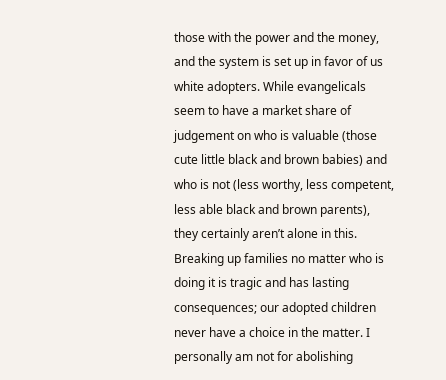those with the power and the money, and the system is set up in favor of us white adopters. While evangelicals seem to have a market share of judgement on who is valuable (those cute little black and brown babies) and who is not (less worthy, less competent, less able black and brown parents), they certainly aren’t alone in this. Breaking up families no matter who is doing it is tragic and has lasting consequences; our adopted children never have a choice in the matter. I personally am not for abolishing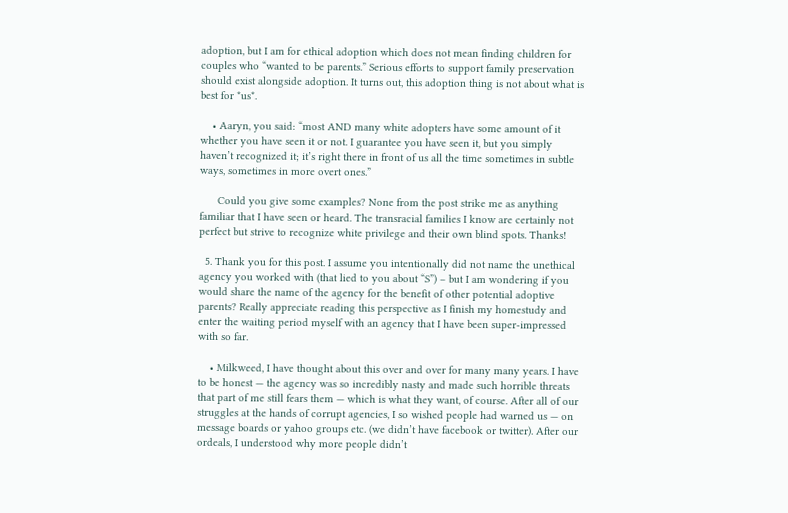adoption, but I am for ethical adoption which does not mean finding children for couples who “wanted to be parents.” Serious efforts to support family preservation should exist alongside adoption. It turns out, this adoption thing is not about what is best for *us*.

    • Aaryn, you said: “most AND many white adopters have some amount of it whether you have seen it or not. I guarantee you have seen it, but you simply haven’t recognized it; it’s right there in front of us all the time sometimes in subtle ways, sometimes in more overt ones.”

      Could you give some examples? None from the post strike me as anything familiar that I have seen or heard. The transracial families I know are certainly not perfect but strive to recognize white privilege and their own blind spots. Thanks!

  5. Thank you for this post. I assume you intentionally did not name the unethical agency you worked with (that lied to you about “S”) – but I am wondering if you would share the name of the agency for the benefit of other potential adoptive parents? Really appreciate reading this perspective as I finish my homestudy and enter the waiting period myself with an agency that I have been super-impressed with so far.

    • Milkweed, I have thought about this over and over for many many years. I have to be honest — the agency was so incredibly nasty and made such horrible threats that part of me still fears them — which is what they want, of course. After all of our struggles at the hands of corrupt agencies, I so wished people had warned us — on message boards or yahoo groups etc. (we didn’t have facebook or twitter). After our ordeals, I understood why more people didn’t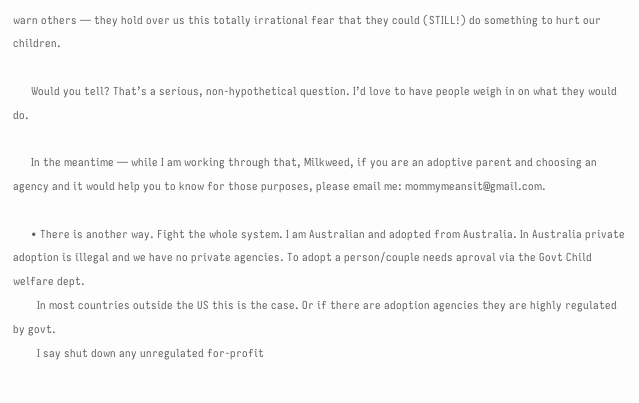warn others — they hold over us this totally irrational fear that they could (STILL!) do something to hurt our children.

      Would you tell? That’s a serious, non-hypothetical question. I’d love to have people weigh in on what they would do.

      In the meantime — while I am working through that, Milkweed, if you are an adoptive parent and choosing an agency and it would help you to know for those purposes, please email me: mommymeansit@gmail.com.

      • There is another way. Fight the whole system. I am Australian and adopted from Australia. In Australia private adoption is illegal and we have no private agencies. To adopt a person/couple needs aproval via the Govt Child welfare dept.
        In most countries outside the US this is the case. Or if there are adoption agencies they are highly regulated by govt.
        I say shut down any unregulated for-profit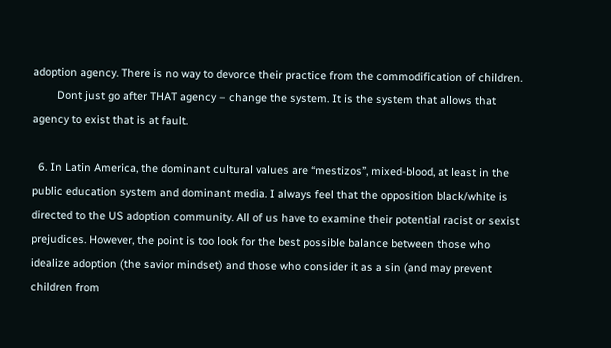adoption agency. There is no way to devorce their practice from the commodification of children.
        Dont just go after THAT agency – change the system. It is the system that allows that agency to exist that is at fault.

  6. In Latin America, the dominant cultural values are “mestizos”, mixed-blood, at least in the public education system and dominant media. I always feel that the opposition black/white is directed to the US adoption community. All of us have to examine their potential racist or sexist prejudices. However, the point is too look for the best possible balance between those who idealize adoption (the savior mindset) and those who consider it as a sin (and may prevent children from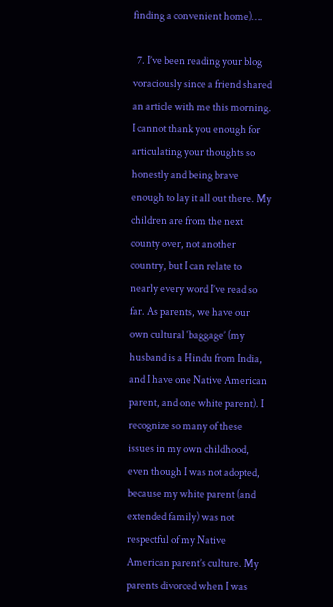finding a convenient home)….

  7. I’ve been reading your blog voraciously since a friend shared an article with me this morning. I cannot thank you enough for articulating your thoughts so honestly and being brave enough to lay it all out there. My children are from the next county over, not another country, but I can relate to nearly every word I’ve read so far. As parents, we have our own cultural ‘baggage’ (my husband is a Hindu from India, and I have one Native American parent, and one white parent). I recognize so many of these issues in my own childhood, even though I was not adopted, because my white parent (and extended family) was not respectful of my Native American parent’s culture. My parents divorced when I was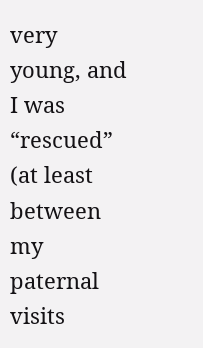very young, and I was “rescued” (at least between my paternal visits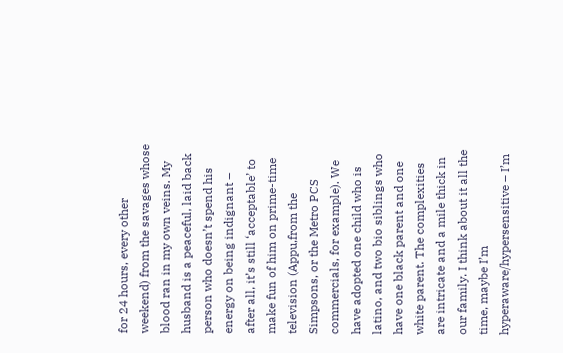for 24 hours, every other weekend) from the savages whose blood ran in my own veins. My husband is a peaceful, laid back person who doesn’t spend his energy on being indignant – after all, it’s still ‘acceptable’ to make fun of him on prime-time television (Appu,from the Simpsons, or the Metro PCS commercials, for example). We have adopted one child who is latino, and two bio siblings who have one black parent and one white parent. The complexities are intricate and a mile thick in our family. I think about it all the time, maybe I’m hyperaware/hypersensitive – I’m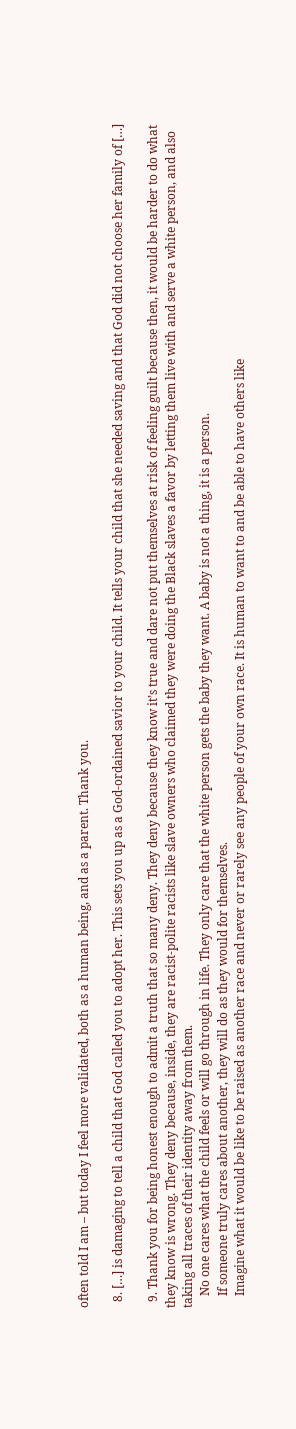often told I am – but today I feel more validated, both as a human being, and as a parent. Thank you.

  8. […] is damaging to tell a child that God called you to adopt her. This sets you up as a God-ordained savior to your child. It tells your child that she needed saving and that God did not choose her family of […]

  9. Thank you for being honest enough to admit a truth that so many deny. They deny because they know it’s true and dare not put themselves at risk of feeling guilt because then, it would be harder to do what they know is wrong. They deny because, inside, they are racist-polite racists like slave owners who claimed they were doing the Black slaves a favor by letting them live with and serve a white person, and also taking all traces of their identity away from them.
    No one cares what the child feels or will go through in life. They only care that the white person gets the baby they want. A baby is not a thing, it is a person.
    If someone truly cares about another, they will do as they would for themselves.
    Imagine what it would be like to be raised as another race and never or rarely see any people of your own race. It is human to want to and be able to have others like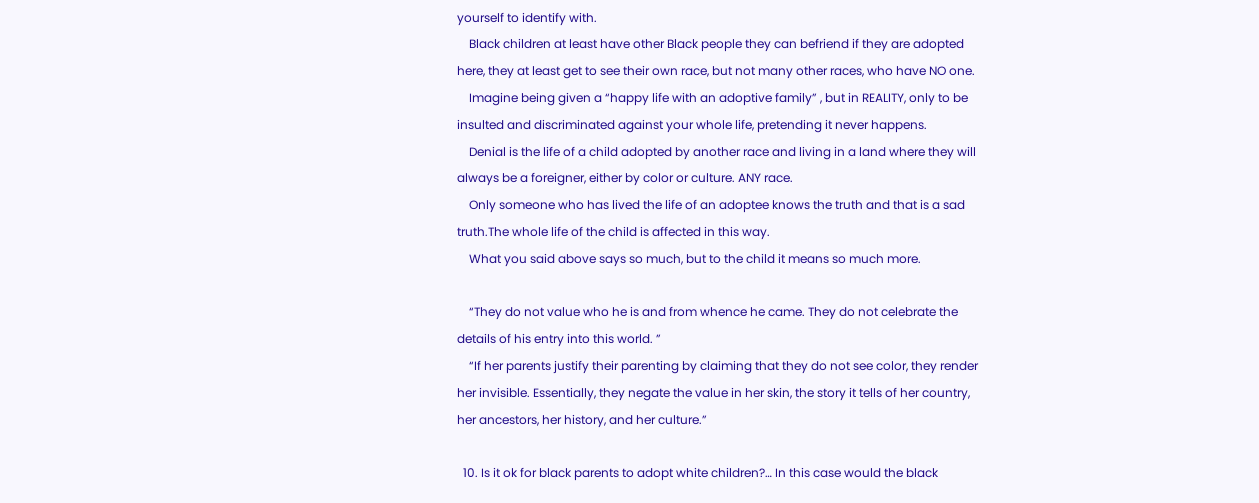yourself to identify with.
    Black children at least have other Black people they can befriend if they are adopted here, they at least get to see their own race, but not many other races, who have NO one.
    Imagine being given a “happy life with an adoptive family” , but in REALITY, only to be insulted and discriminated against your whole life, pretending it never happens.
    Denial is the life of a child adopted by another race and living in a land where they will always be a foreigner, either by color or culture. ANY race.
    Only someone who has lived the life of an adoptee knows the truth and that is a sad truth.The whole life of the child is affected in this way.
    What you said above says so much, but to the child it means so much more.

    “They do not value who he is and from whence he came. They do not celebrate the details of his entry into this world. ”
    “If her parents justify their parenting by claiming that they do not see color, they render her invisible. Essentially, they negate the value in her skin, the story it tells of her country, her ancestors, her history, and her culture.”

  10. Is it ok for black parents to adopt white children?… In this case would the black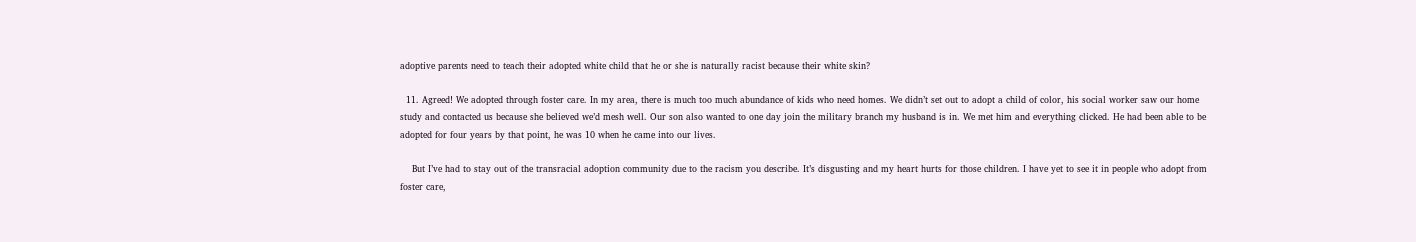adoptive parents need to teach their adopted white child that he or she is naturally racist because their white skin?

  11. Agreed! We adopted through foster care. In my area, there is much too much abundance of kids who need homes. We didn’t set out to adopt a child of color, his social worker saw our home study and contacted us because she believed we’d mesh well. Our son also wanted to one day join the military branch my husband is in. We met him and everything clicked. He had been able to be adopted for four years by that point, he was 10 when he came into our lives.

    But I’ve had to stay out of the transracial adoption community due to the racism you describe. It’s disgusting and my heart hurts for those children. I have yet to see it in people who adopt from foster care,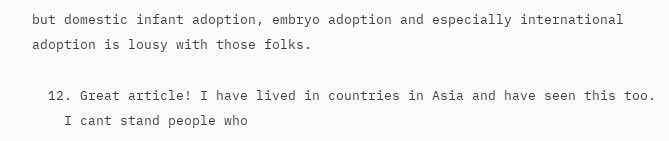but domestic infant adoption, embryo adoption and especially international adoption is lousy with those folks.

  12. Great article! I have lived in countries in Asia and have seen this too.
    I cant stand people who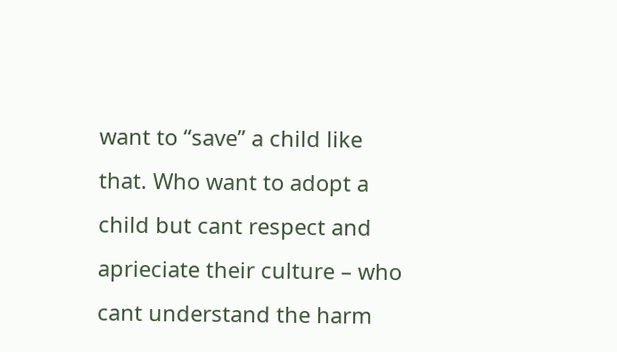want to “save” a child like that. Who want to adopt a child but cant respect and aprieciate their culture – who cant understand the harm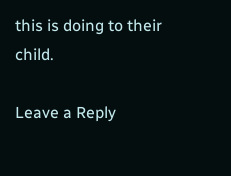this is doing to their child.

Leave a Reply